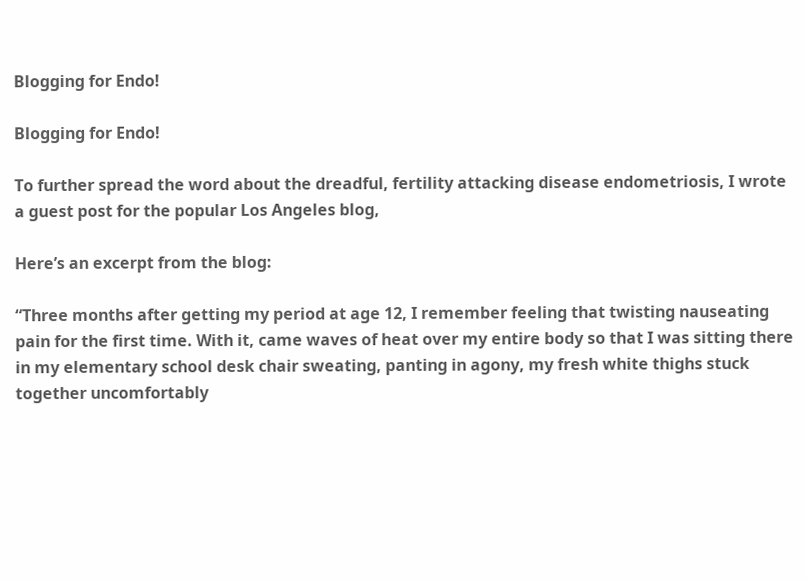Blogging for Endo!

Blogging for Endo!

To further spread the word about the dreadful, fertility attacking disease endometriosis, I wrote a guest post for the popular Los Angeles blog,

Here’s an excerpt from the blog:

“Three months after getting my period at age 12, I remember feeling that twisting nauseating pain for the first time. With it, came waves of heat over my entire body so that I was sitting there in my elementary school desk chair sweating, panting in agony, my fresh white thighs stuck together uncomfortably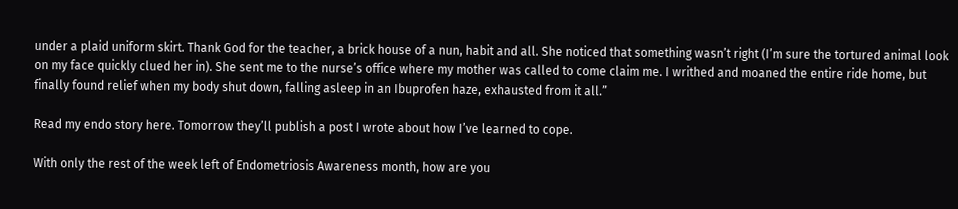under a plaid uniform skirt. Thank God for the teacher, a brick house of a nun, habit and all. She noticed that something wasn’t right (I’m sure the tortured animal look on my face quickly clued her in). She sent me to the nurse’s office where my mother was called to come claim me. I writhed and moaned the entire ride home, but finally found relief when my body shut down, falling asleep in an Ibuprofen haze, exhausted from it all.”

Read my endo story here. Tomorrow they’ll publish a post I wrote about how I’ve learned to cope.

With only the rest of the week left of Endometriosis Awareness month, how are you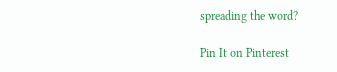spreading the word?

Pin It on Pinterest